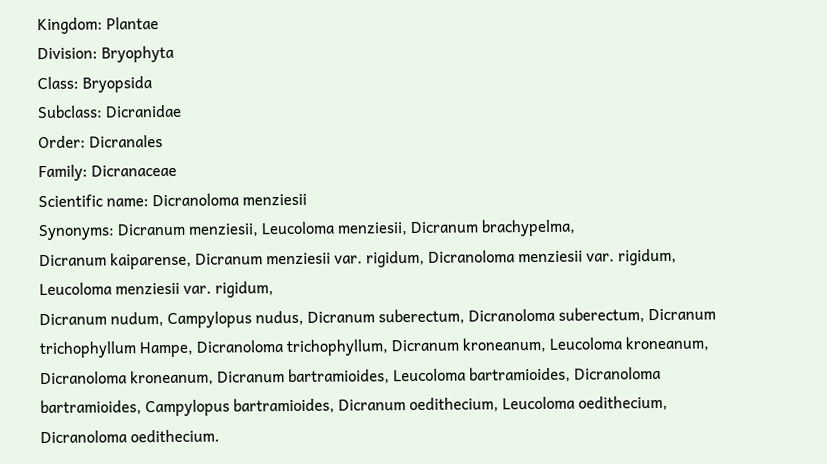Kingdom: Plantae
Division: Bryophyta
Class: Bryopsida
Subclass: Dicranidae
Order: Dicranales
Family: Dicranaceae
Scientific name: Dicranoloma menziesii
Synonyms: Dicranum menziesii, Leucoloma menziesii, Dicranum brachypelma,
Dicranum kaiparense, Dicranum menziesii var. rigidum, Dicranoloma menziesii var. rigidum, Leucoloma menziesii var. rigidum,
Dicranum nudum, Campylopus nudus, Dicranum suberectum, Dicranoloma suberectum, Dicranum trichophyllum Hampe, Dicranoloma trichophyllum, Dicranum kroneanum, Leucoloma kroneanum, Dicranoloma kroneanum, Dicranum bartramioides, Leucoloma bartramioides, Dicranoloma bartramioides, Campylopus bartramioides, Dicranum oedithecium, Leucoloma oedithecium, Dicranoloma oedithecium.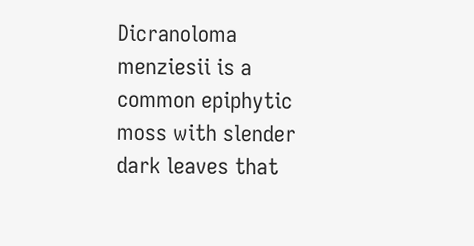Dicranoloma menziesii is a common epiphytic moss with slender dark leaves that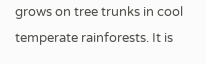grows on tree trunks in cool temperate rainforests. It is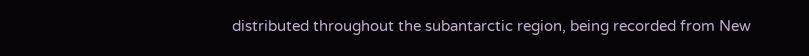distributed throughout the subantarctic region, being recorded from New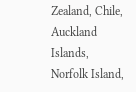Zealand, Chile, Auckland Islands, Norfolk Island,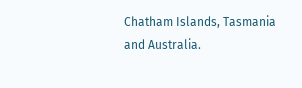Chatham Islands, Tasmania and Australia.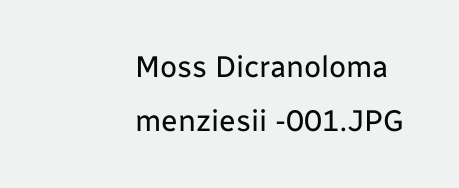Moss Dicranoloma menziesii -001.JPG